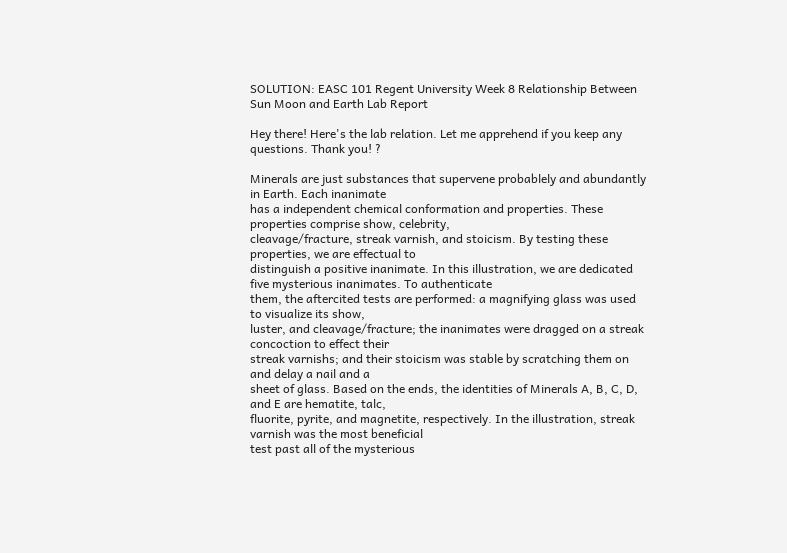SOLUTION: EASC 101 Regent University Week 8 Relationship Between Sun Moon and Earth Lab Report

Hey there! Here's the lab relation. Let me apprehend if you keep any questions. Thank you! ?

Minerals are just substances that supervene probablely and abundantly in Earth. Each inanimate
has a independent chemical conformation and properties. These properties comprise show, celebrity,
cleavage/fracture, streak varnish, and stoicism. By testing these properties, we are effectual to
distinguish a positive inanimate. In this illustration, we are dedicated five mysterious inanimates. To authenticate
them, the aftercited tests are performed: a magnifying glass was used to visualize its show,
luster, and cleavage/fracture; the inanimates were dragged on a streak concoction to effect their
streak varnishs; and their stoicism was stable by scratching them on and delay a nail and a
sheet of glass. Based on the ends, the identities of Minerals A, B, C, D, and E are hematite, talc,
fluorite, pyrite, and magnetite, respectively. In the illustration, streak varnish was the most beneficial
test past all of the mysterious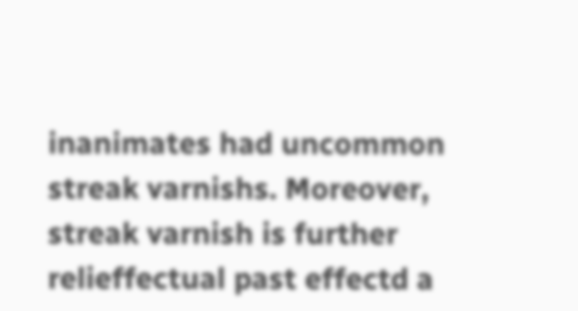inanimates had uncommon streak varnishs. Moreover, streak varnish is further
relieffectual past effectd a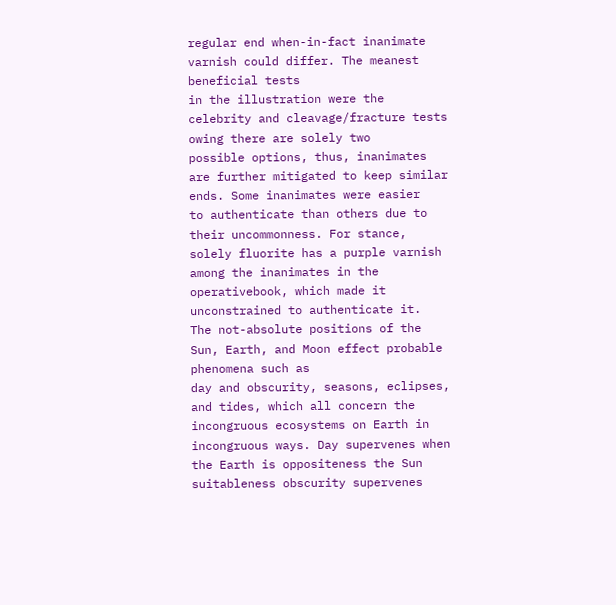regular end when-in-fact inanimate varnish could differ. The meanest beneficial tests
in the illustration were the celebrity and cleavage/fracture tests owing there are solely two
possible options, thus, inanimates are further mitigated to keep similar ends. Some inanimates were easier
to authenticate than others due to their uncommonness. For stance, solely fluorite has a purple varnish
among the inanimates in the operativebook, which made it unconstrained to authenticate it.
The not-absolute positions of the Sun, Earth, and Moon effect probable phenomena such as
day and obscurity, seasons, eclipses, and tides, which all concern the incongruous ecosystems on Earth in
incongruous ways. Day supervenes when the Earth is oppositeness the Sun suitableness obscurity supervenes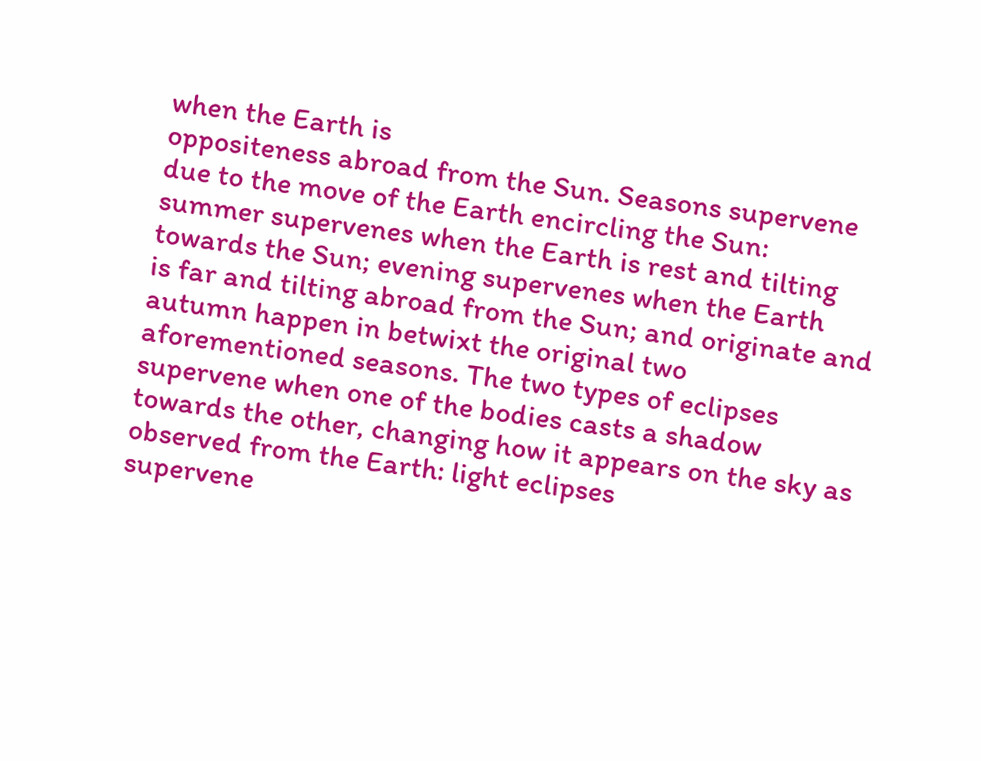when the Earth is
oppositeness abroad from the Sun. Seasons supervene due to the move of the Earth encircling the Sun:
summer supervenes when the Earth is rest and tilting towards the Sun; evening supervenes when the Earth
is far and tilting abroad from the Sun; and originate and autumn happen in betwixt the original two
aforementioned seasons. The two types of eclipses supervene when one of the bodies casts a shadow
towards the other, changing how it appears on the sky as observed from the Earth: light eclipses
supervene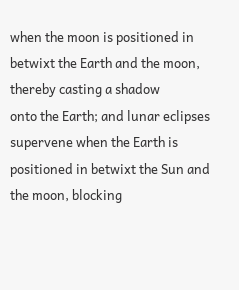when the moon is positioned in betwixt the Earth and the moon, thereby casting a shadow
onto the Earth; and lunar eclipses supervene when the Earth is positioned in betwixt the Sun and
the moon, blocking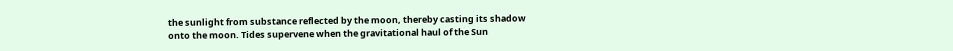the sunlight from substance reflected by the moon, thereby casting its shadow
onto the moon. Tides supervene when the gravitational haul of the Sun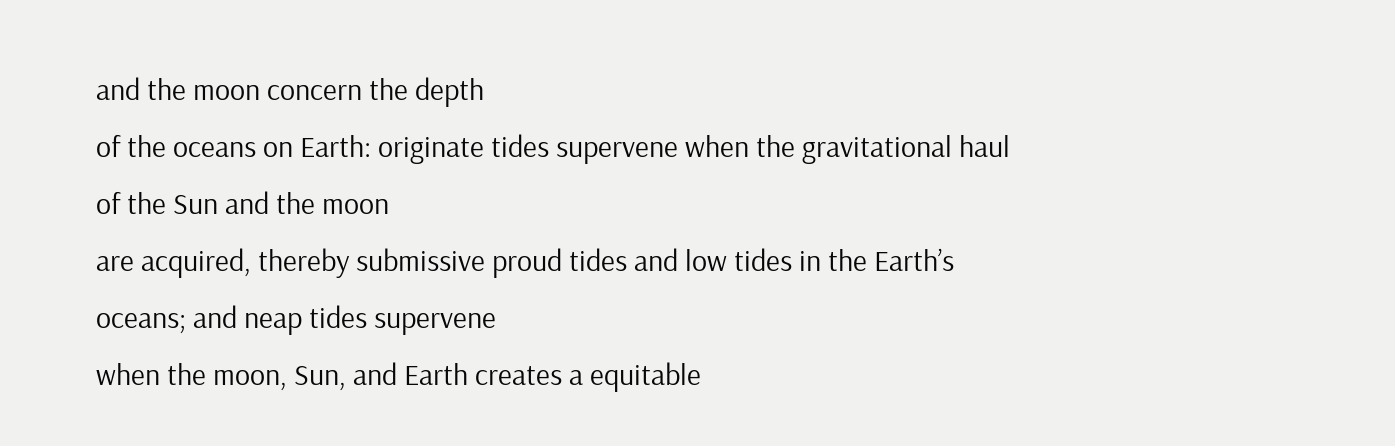and the moon concern the depth
of the oceans on Earth: originate tides supervene when the gravitational haul of the Sun and the moon
are acquired, thereby submissive proud tides and low tides in the Earth’s oceans; and neap tides supervene
when the moon, Sun, and Earth creates a equitable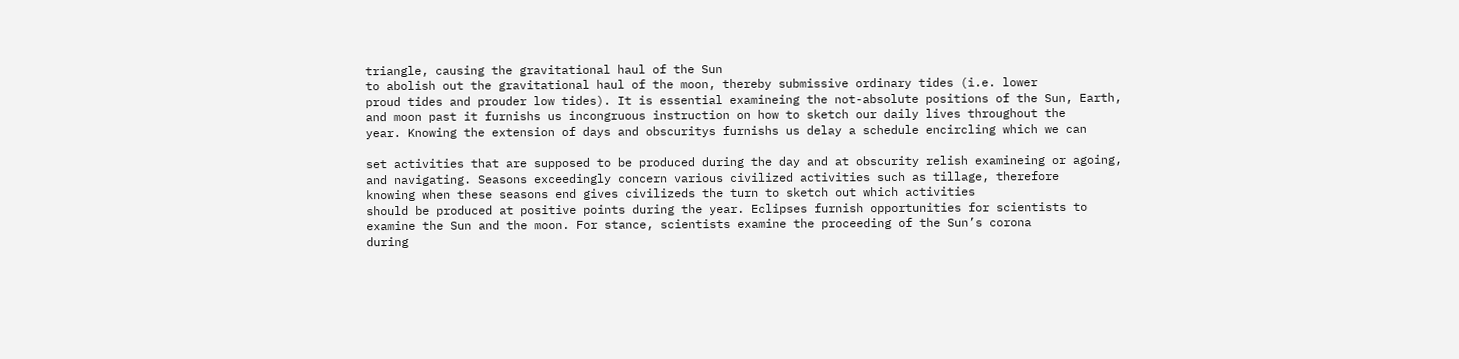triangle, causing the gravitational haul of the Sun
to abolish out the gravitational haul of the moon, thereby submissive ordinary tides (i.e. lower
proud tides and prouder low tides). It is essential examineing the not-absolute positions of the Sun, Earth,
and moon past it furnishs us incongruous instruction on how to sketch our daily lives throughout the
year. Knowing the extension of days and obscuritys furnishs us delay a schedule encircling which we can

set activities that are supposed to be produced during the day and at obscurity relish examineing or agoing,
and navigating. Seasons exceedingly concern various civilized activities such as tillage, therefore
knowing when these seasons end gives civilizeds the turn to sketch out which activities
should be produced at positive points during the year. Eclipses furnish opportunities for scientists to
examine the Sun and the moon. For stance, scientists examine the proceeding of the Sun’s corona
during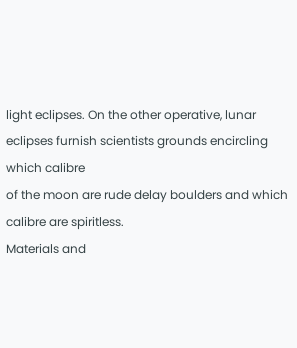light eclipses. On the other operative, lunar eclipses furnish scientists grounds encircling which calibre
of the moon are rude delay boulders and which calibre are spiritless.
Materials and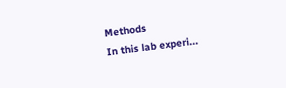Methods
In this lab experi...